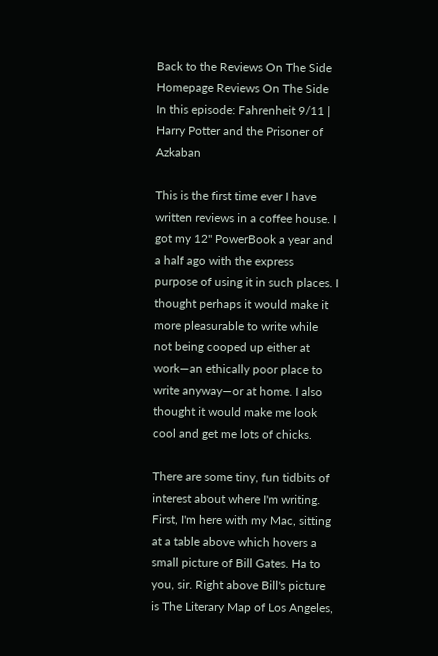Back to the Reviews On The Side Homepage Reviews On The Side
In this episode: Fahrenheit 9/11 | Harry Potter and the Prisoner of Azkaban

This is the first time ever I have written reviews in a coffee house. I got my 12" PowerBook a year and a half ago with the express purpose of using it in such places. I thought perhaps it would make it more pleasurable to write while not being cooped up either at work—an ethically poor place to write anyway—or at home. I also thought it would make me look cool and get me lots of chicks.

There are some tiny, fun tidbits of interest about where I'm writing. First, I'm here with my Mac, sitting at a table above which hovers a small picture of Bill Gates. Ha to you, sir. Right above Bill's picture is The Literary Map of Los Angeles,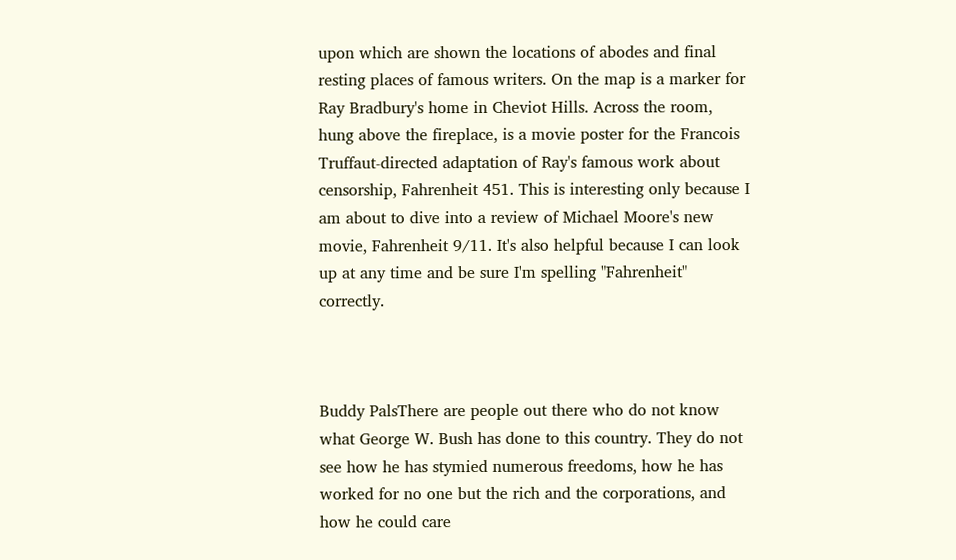upon which are shown the locations of abodes and final resting places of famous writers. On the map is a marker for Ray Bradbury's home in Cheviot Hills. Across the room, hung above the fireplace, is a movie poster for the Francois Truffaut-directed adaptation of Ray's famous work about censorship, Fahrenheit 451. This is interesting only because I am about to dive into a review of Michael Moore's new movie, Fahrenheit 9/11. It's also helpful because I can look up at any time and be sure I'm spelling "Fahrenheit" correctly.



Buddy PalsThere are people out there who do not know what George W. Bush has done to this country. They do not see how he has stymied numerous freedoms, how he has worked for no one but the rich and the corporations, and how he could care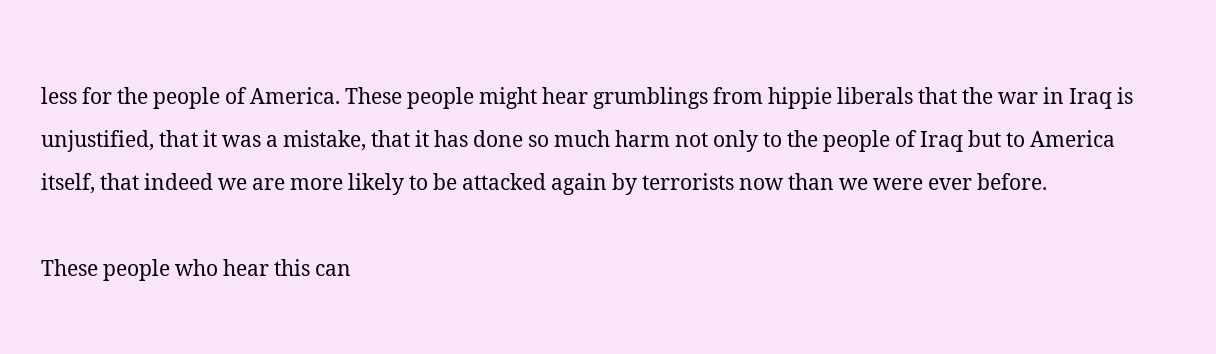less for the people of America. These people might hear grumblings from hippie liberals that the war in Iraq is unjustified, that it was a mistake, that it has done so much harm not only to the people of Iraq but to America itself, that indeed we are more likely to be attacked again by terrorists now than we were ever before.

These people who hear this can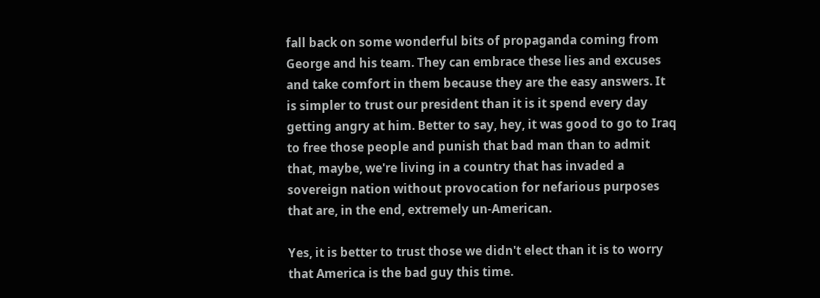fall back on some wonderful bits of propaganda coming from George and his team. They can embrace these lies and excuses and take comfort in them because they are the easy answers. It is simpler to trust our president than it is it spend every day getting angry at him. Better to say, hey, it was good to go to Iraq to free those people and punish that bad man than to admit that, maybe, we're living in a country that has invaded a sovereign nation without provocation for nefarious purposes that are, in the end, extremely un-American.

Yes, it is better to trust those we didn't elect than it is to worry that America is the bad guy this time.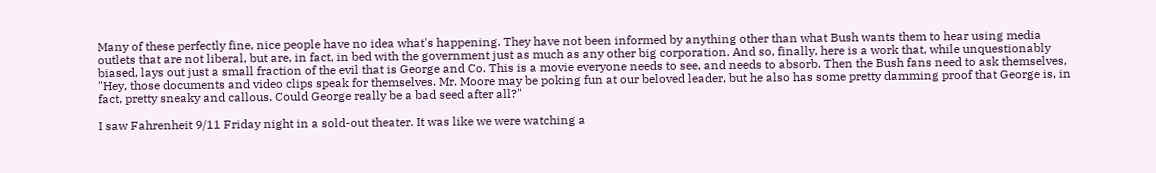Many of these perfectly fine, nice people have no idea what's happening. They have not been informed by anything other than what Bush wants them to hear using media outlets that are not liberal, but are, in fact, in bed with the government just as much as any other big corporation. And so, finally, here is a work that, while unquestionably biased, lays out just a small fraction of the evil that is George and Co. This is a movie everyone needs to see, and needs to absorb. Then the Bush fans need to ask themselves, "Hey, those documents and video clips speak for themselves. Mr. Moore may be poking fun at our beloved leader, but he also has some pretty damming proof that George is, in fact, pretty sneaky and callous. Could George really be a bad seed after all?"

I saw Fahrenheit 9/11 Friday night in a sold-out theater. It was like we were watching a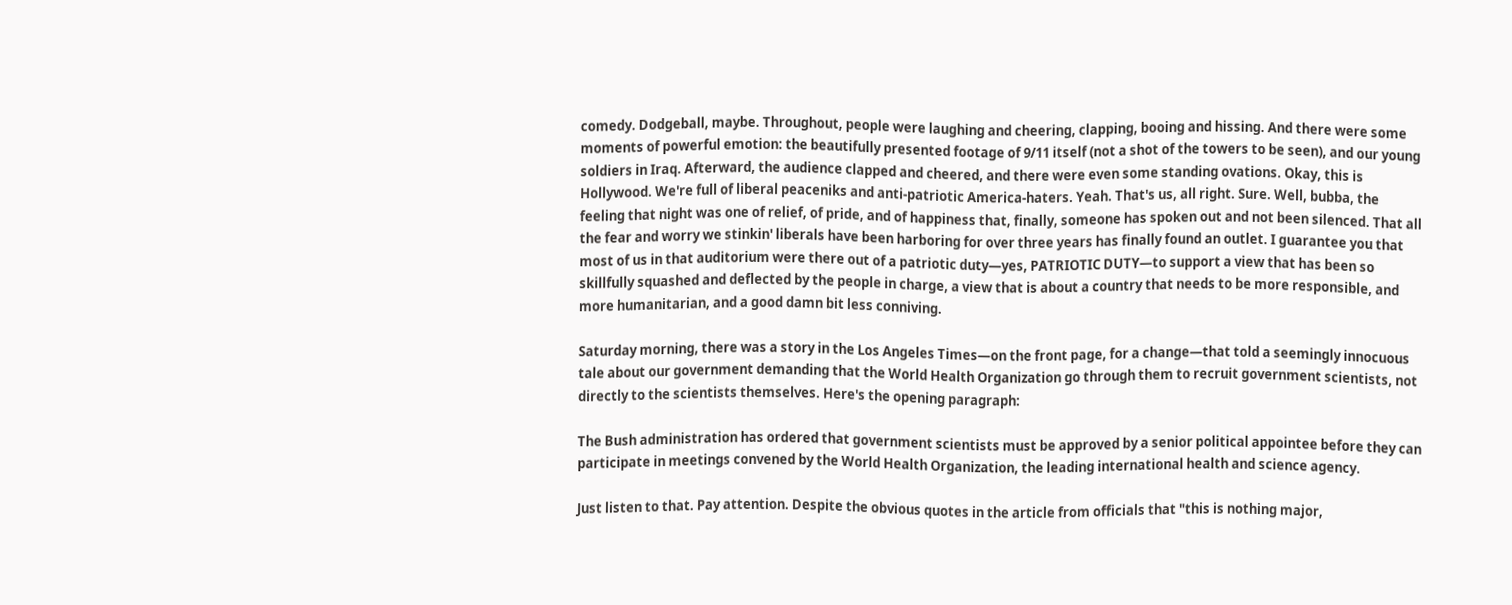comedy. Dodgeball, maybe. Throughout, people were laughing and cheering, clapping, booing and hissing. And there were some moments of powerful emotion: the beautifully presented footage of 9/11 itself (not a shot of the towers to be seen), and our young soldiers in Iraq. Afterward, the audience clapped and cheered, and there were even some standing ovations. Okay, this is Hollywood. We're full of liberal peaceniks and anti-patriotic America-haters. Yeah. That's us, all right. Sure. Well, bubba, the feeling that night was one of relief, of pride, and of happiness that, finally, someone has spoken out and not been silenced. That all the fear and worry we stinkin' liberals have been harboring for over three years has finally found an outlet. I guarantee you that most of us in that auditorium were there out of a patriotic duty—yes, PATRIOTIC DUTY—to support a view that has been so skillfully squashed and deflected by the people in charge, a view that is about a country that needs to be more responsible, and more humanitarian, and a good damn bit less conniving.

Saturday morning, there was a story in the Los Angeles Times—on the front page, for a change—that told a seemingly innocuous tale about our government demanding that the World Health Organization go through them to recruit government scientists, not directly to the scientists themselves. Here's the opening paragraph:

The Bush administration has ordered that government scientists must be approved by a senior political appointee before they can participate in meetings convened by the World Health Organization, the leading international health and science agency.

Just listen to that. Pay attention. Despite the obvious quotes in the article from officials that "this is nothing major,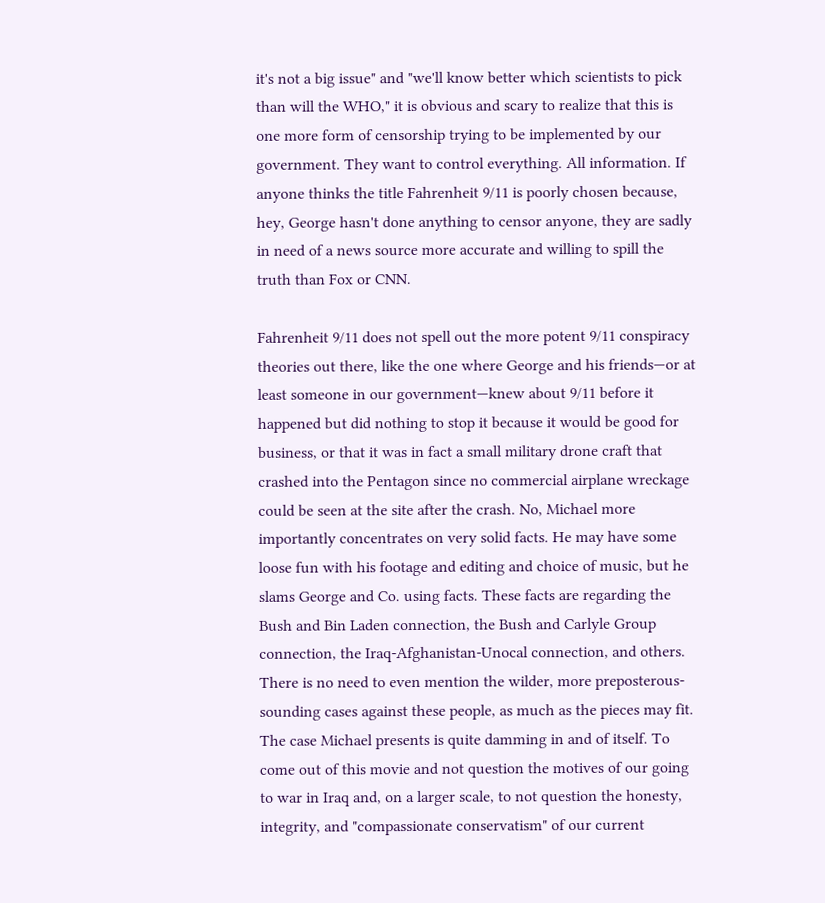it's not a big issue" and "we'll know better which scientists to pick than will the WHO," it is obvious and scary to realize that this is one more form of censorship trying to be implemented by our government. They want to control everything. All information. If anyone thinks the title Fahrenheit 9/11 is poorly chosen because, hey, George hasn't done anything to censor anyone, they are sadly in need of a news source more accurate and willing to spill the truth than Fox or CNN.

Fahrenheit 9/11 does not spell out the more potent 9/11 conspiracy theories out there, like the one where George and his friends—or at least someone in our government—knew about 9/11 before it happened but did nothing to stop it because it would be good for business, or that it was in fact a small military drone craft that crashed into the Pentagon since no commercial airplane wreckage could be seen at the site after the crash. No, Michael more importantly concentrates on very solid facts. He may have some loose fun with his footage and editing and choice of music, but he slams George and Co. using facts. These facts are regarding the Bush and Bin Laden connection, the Bush and Carlyle Group connection, the Iraq-Afghanistan-Unocal connection, and others. There is no need to even mention the wilder, more preposterous-sounding cases against these people, as much as the pieces may fit. The case Michael presents is quite damming in and of itself. To come out of this movie and not question the motives of our going to war in Iraq and, on a larger scale, to not question the honesty, integrity, and "compassionate conservatism" of our current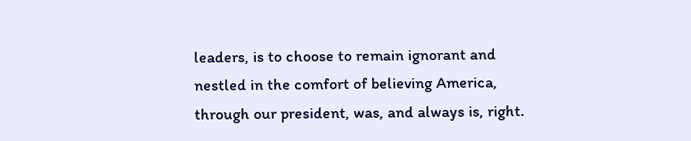leaders, is to choose to remain ignorant and nestled in the comfort of believing America, through our president, was, and always is, right.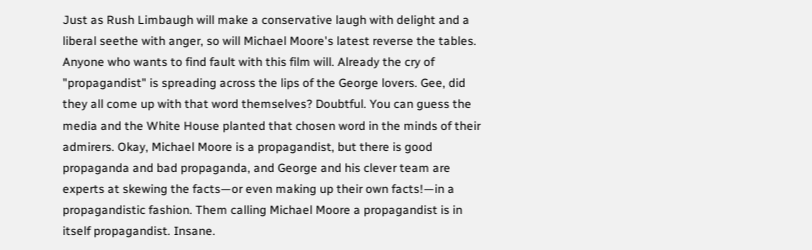Just as Rush Limbaugh will make a conservative laugh with delight and a liberal seethe with anger, so will Michael Moore's latest reverse the tables. Anyone who wants to find fault with this film will. Already the cry of "propagandist" is spreading across the lips of the George lovers. Gee, did they all come up with that word themselves? Doubtful. You can guess the media and the White House planted that chosen word in the minds of their admirers. Okay, Michael Moore is a propagandist, but there is good propaganda and bad propaganda, and George and his clever team are experts at skewing the facts—or even making up their own facts!—in a propagandistic fashion. Them calling Michael Moore a propagandist is in itself propagandist. Insane.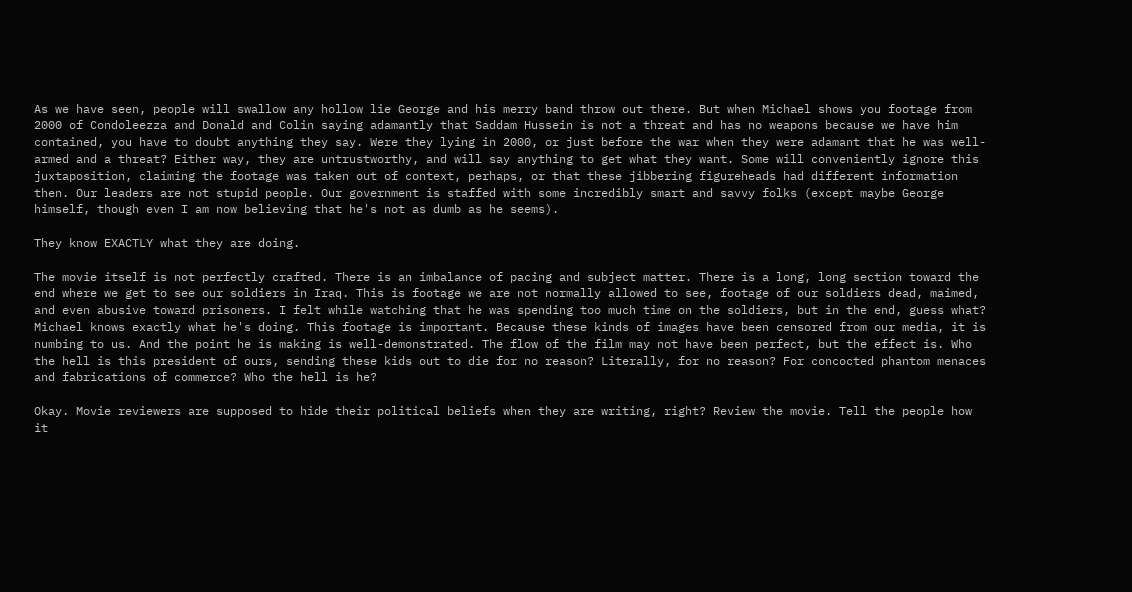As we have seen, people will swallow any hollow lie George and his merry band throw out there. But when Michael shows you footage from 2000 of Condoleezza and Donald and Colin saying adamantly that Saddam Hussein is not a threat and has no weapons because we have him contained, you have to doubt anything they say. Were they lying in 2000, or just before the war when they were adamant that he was well-armed and a threat? Either way, they are untrustworthy, and will say anything to get what they want. Some will conveniently ignore this juxtaposition, claiming the footage was taken out of context, perhaps, or that these jibbering figureheads had different information then. Our leaders are not stupid people. Our government is staffed with some incredibly smart and savvy folks (except maybe George himself, though even I am now believing that he's not as dumb as he seems).

They know EXACTLY what they are doing.

The movie itself is not perfectly crafted. There is an imbalance of pacing and subject matter. There is a long, long section toward the end where we get to see our soldiers in Iraq. This is footage we are not normally allowed to see, footage of our soldiers dead, maimed, and even abusive toward prisoners. I felt while watching that he was spending too much time on the soldiers, but in the end, guess what? Michael knows exactly what he's doing. This footage is important. Because these kinds of images have been censored from our media, it is numbing to us. And the point he is making is well-demonstrated. The flow of the film may not have been perfect, but the effect is. Who the hell is this president of ours, sending these kids out to die for no reason? Literally, for no reason? For concocted phantom menaces and fabrications of commerce? Who the hell is he?

Okay. Movie reviewers are supposed to hide their political beliefs when they are writing, right? Review the movie. Tell the people how it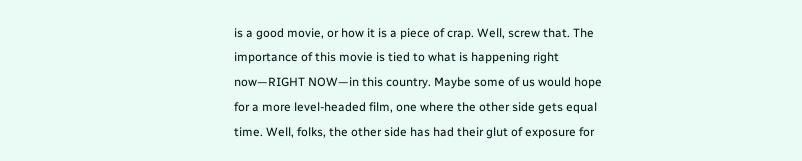is a good movie, or how it is a piece of crap. Well, screw that. The importance of this movie is tied to what is happening right now—RIGHT NOW—in this country. Maybe some of us would hope for a more level-headed film, one where the other side gets equal time. Well, folks, the other side has had their glut of exposure for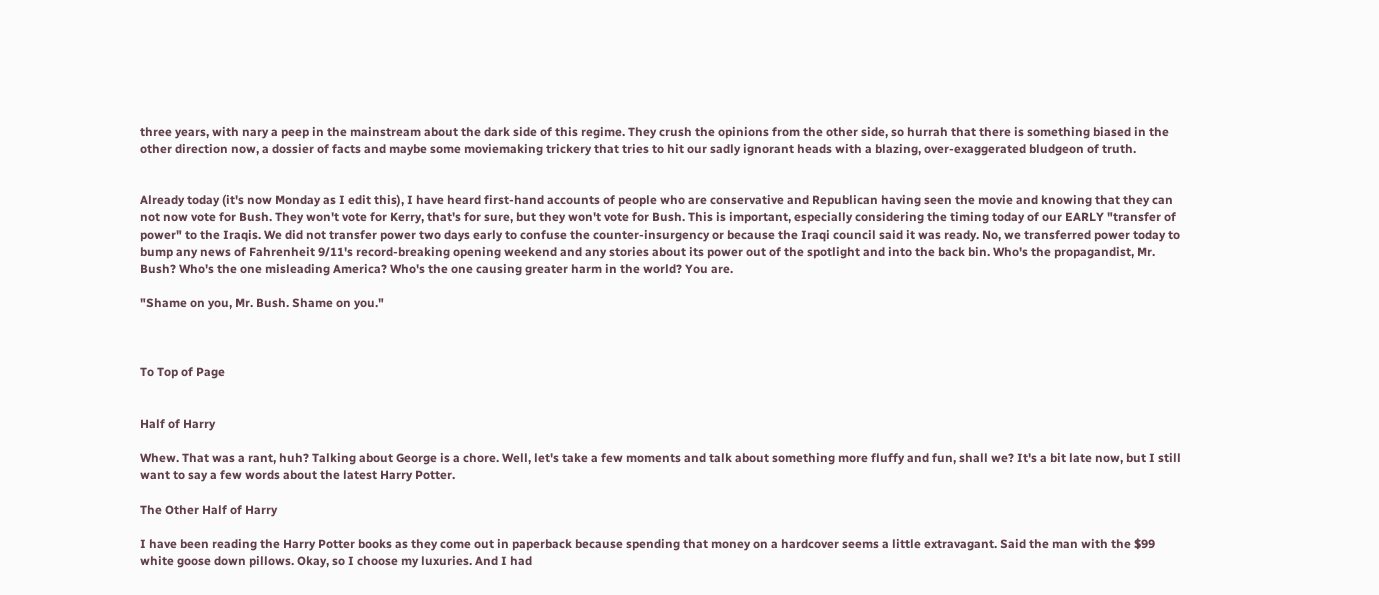three years, with nary a peep in the mainstream about the dark side of this regime. They crush the opinions from the other side, so hurrah that there is something biased in the other direction now, a dossier of facts and maybe some moviemaking trickery that tries to hit our sadly ignorant heads with a blazing, over-exaggerated bludgeon of truth.


Already today (it's now Monday as I edit this), I have heard first-hand accounts of people who are conservative and Republican having seen the movie and knowing that they can not now vote for Bush. They won't vote for Kerry, that's for sure, but they won't vote for Bush. This is important, especially considering the timing today of our EARLY "transfer of power" to the Iraqis. We did not transfer power two days early to confuse the counter-insurgency or because the Iraqi council said it was ready. No, we transferred power today to bump any news of Fahrenheit 9/11's record-breaking opening weekend and any stories about its power out of the spotlight and into the back bin. Who's the propagandist, Mr. Bush? Who's the one misleading America? Who's the one causing greater harm in the world? You are.

"Shame on you, Mr. Bush. Shame on you."



To Top of Page


Half of Harry

Whew. That was a rant, huh? Talking about George is a chore. Well, let's take a few moments and talk about something more fluffy and fun, shall we? It's a bit late now, but I still want to say a few words about the latest Harry Potter.

The Other Half of Harry

I have been reading the Harry Potter books as they come out in paperback because spending that money on a hardcover seems a little extravagant. Said the man with the $99 white goose down pillows. Okay, so I choose my luxuries. And I had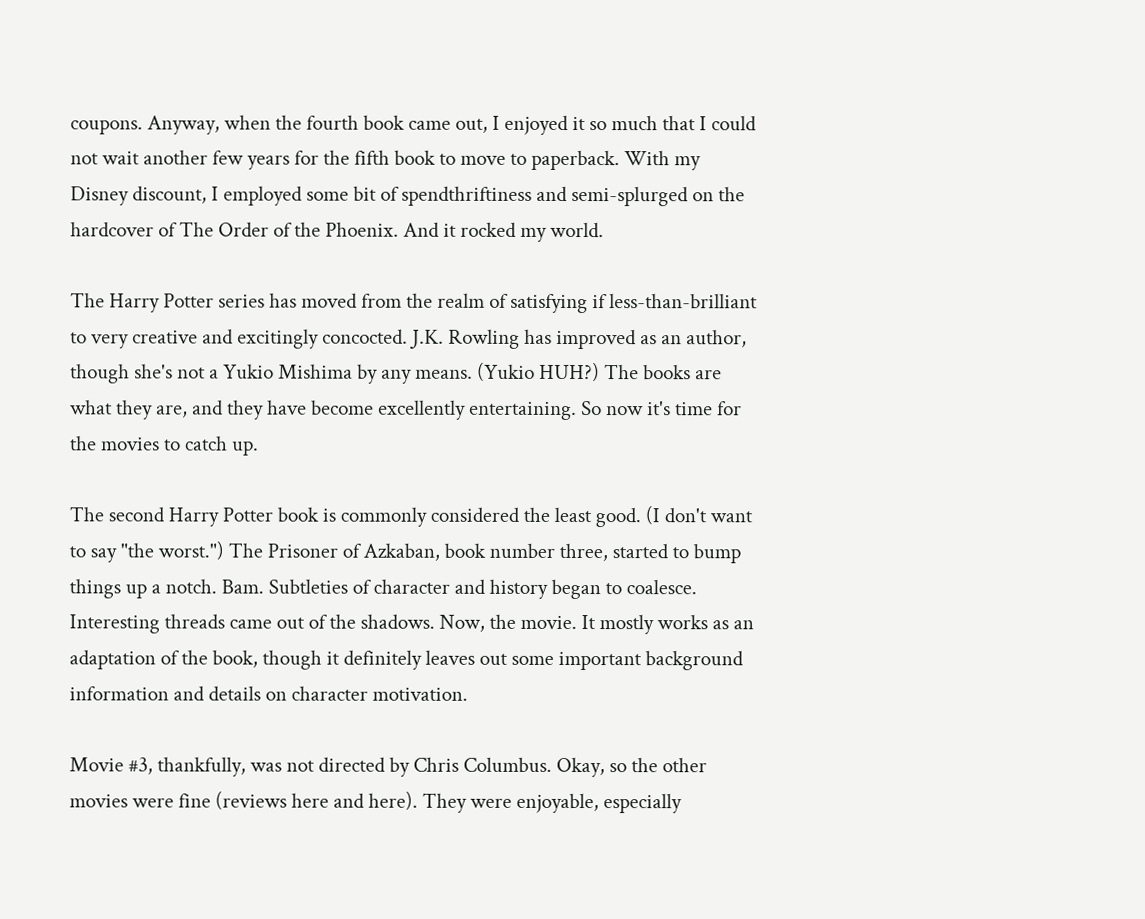coupons. Anyway, when the fourth book came out, I enjoyed it so much that I could not wait another few years for the fifth book to move to paperback. With my Disney discount, I employed some bit of spendthriftiness and semi-splurged on the hardcover of The Order of the Phoenix. And it rocked my world.

The Harry Potter series has moved from the realm of satisfying if less-than-brilliant to very creative and excitingly concocted. J.K. Rowling has improved as an author, though she's not a Yukio Mishima by any means. (Yukio HUH?) The books are what they are, and they have become excellently entertaining. So now it's time for the movies to catch up.

The second Harry Potter book is commonly considered the least good. (I don't want to say "the worst.") The Prisoner of Azkaban, book number three, started to bump things up a notch. Bam. Subtleties of character and history began to coalesce. Interesting threads came out of the shadows. Now, the movie. It mostly works as an adaptation of the book, though it definitely leaves out some important background information and details on character motivation.

Movie #3, thankfully, was not directed by Chris Columbus. Okay, so the other movies were fine (reviews here and here). They were enjoyable, especially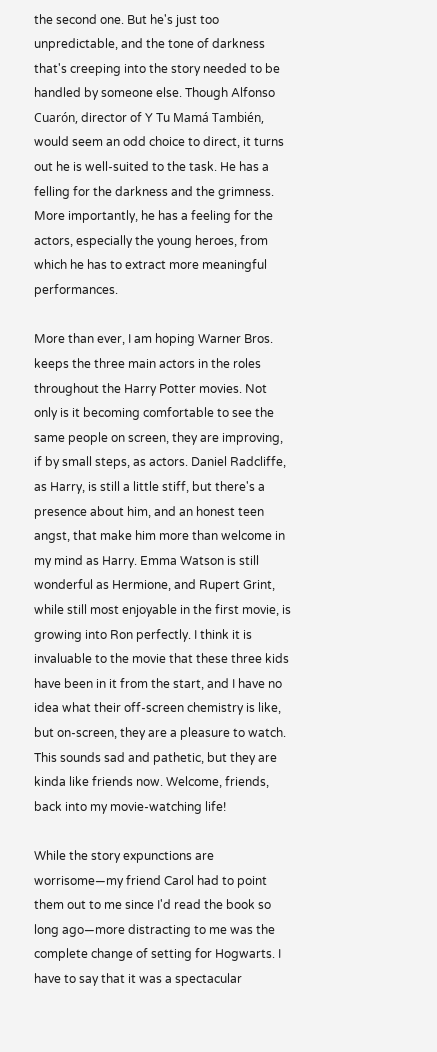the second one. But he's just too unpredictable, and the tone of darkness that's creeping into the story needed to be handled by someone else. Though Alfonso Cuarón, director of Y Tu Mamá También, would seem an odd choice to direct, it turns out he is well-suited to the task. He has a felling for the darkness and the grimness. More importantly, he has a feeling for the actors, especially the young heroes, from which he has to extract more meaningful performances.

More than ever, I am hoping Warner Bros. keeps the three main actors in the roles throughout the Harry Potter movies. Not only is it becoming comfortable to see the same people on screen, they are improving, if by small steps, as actors. Daniel Radcliffe, as Harry, is still a little stiff, but there's a presence about him, and an honest teen angst, that make him more than welcome in my mind as Harry. Emma Watson is still wonderful as Hermione, and Rupert Grint, while still most enjoyable in the first movie, is growing into Ron perfectly. I think it is invaluable to the movie that these three kids have been in it from the start, and I have no idea what their off-screen chemistry is like, but on-screen, they are a pleasure to watch. This sounds sad and pathetic, but they are kinda like friends now. Welcome, friends, back into my movie-watching life!

While the story expunctions are worrisome—my friend Carol had to point them out to me since I'd read the book so long ago—more distracting to me was the complete change of setting for Hogwarts. I have to say that it was a spectacular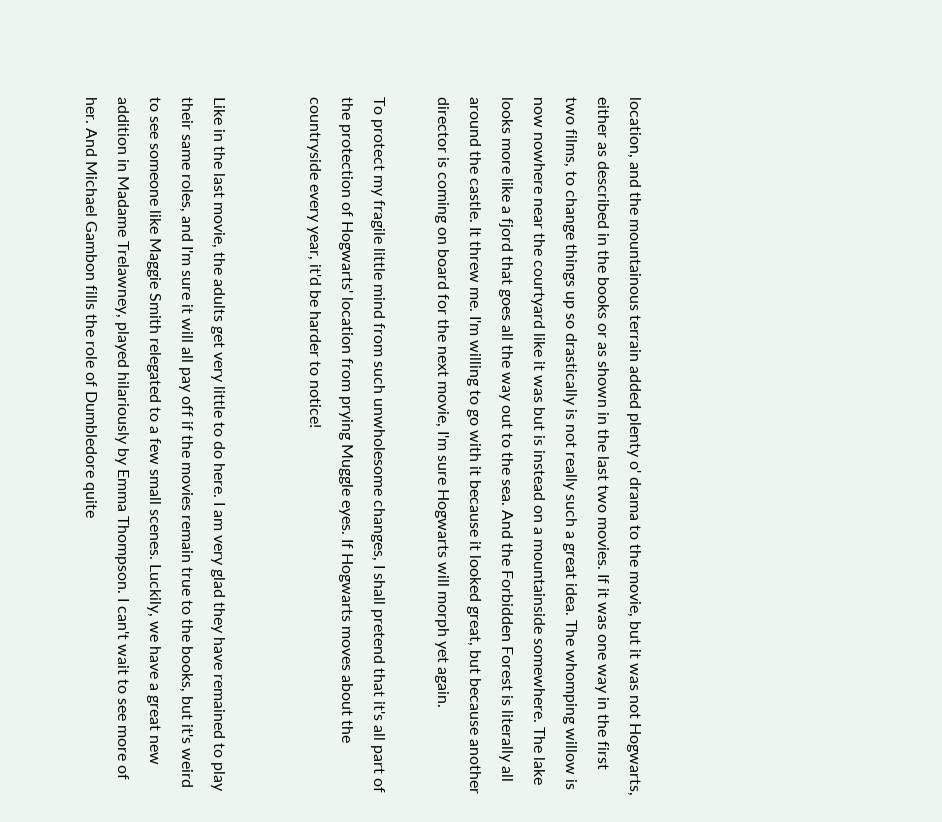location, and the mountainous terrain added plenty o' drama to the movie, but it was not Hogwarts, either as described in the books or as shown in the last two movies. If it was one way in the first two films, to change things up so drastically is not really such a great idea. The whomping willow is now nowhere near the courtyard like it was but is instead on a mountainside somewhere. The lake looks more like a fjord that goes all the way out to the sea. And the Forbidden Forest is literally all around the castle. It threw me. I'm willing to go with it because it looked great, but because another director is coming on board for the next movie, I'm sure Hogwarts will morph yet again.

To protect my fragile little mind from such unwholesome changes, I shall pretend that it's all part of the protection of Hogwarts' location from prying Muggle eyes. If Hogwarts moves about the countryside every year, it'd be harder to notice!


Like in the last movie, the adults get very little to do here. I am very glad they have remained to play their same roles, and I'm sure it will all pay off if the movies remain true to the books, but it's weird to see someone like Maggie Smith relegated to a few small scenes. Luckily, we have a great new addition in Madame Trelawney, played hilariously by Emma Thompson. I can't wait to see more of her. And Michael Gambon fills the role of Dumbledore quite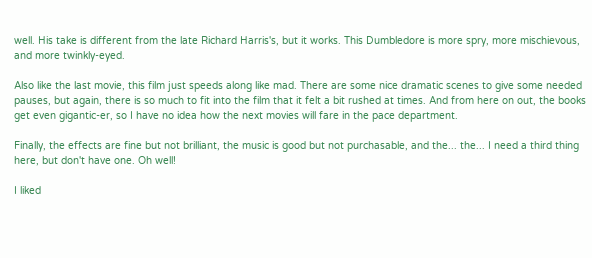well. His take is different from the late Richard Harris's, but it works. This Dumbledore is more spry, more mischievous, and more twinkly-eyed.

Also like the last movie, this film just speeds along like mad. There are some nice dramatic scenes to give some needed pauses, but again, there is so much to fit into the film that it felt a bit rushed at times. And from here on out, the books get even gigantic-er, so I have no idea how the next movies will fare in the pace department.

Finally, the effects are fine but not brilliant, the music is good but not purchasable, and the... the... I need a third thing here, but don't have one. Oh well!

I liked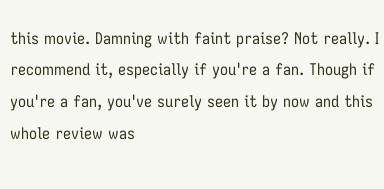this movie. Damning with faint praise? Not really. I recommend it, especially if you're a fan. Though if you're a fan, you've surely seen it by now and this whole review was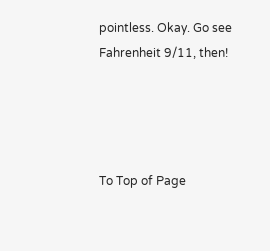pointless. Okay. Go see Fahrenheit 9/11, then!




To Top of Page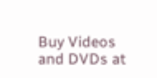Buy Videos and DVDs at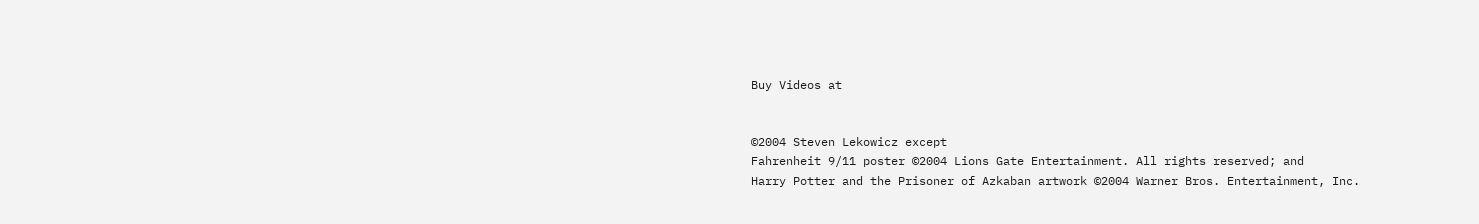Buy Videos at


©2004 Steven Lekowicz except
Fahrenheit 9/11 poster ©2004 Lions Gate Entertainment. All rights reserved; and
Harry Potter and the Prisoner of Azkaban artwork ©2004 Warner Bros. Entertainment, Inc.